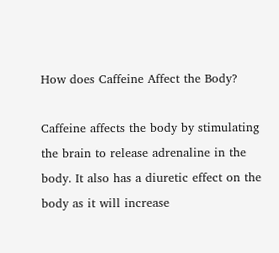How does Caffeine Affect the Body?

Caffeine affects the body by stimulating the brain to release adrenaline in the body. It also has a diuretic effect on the body as it will increase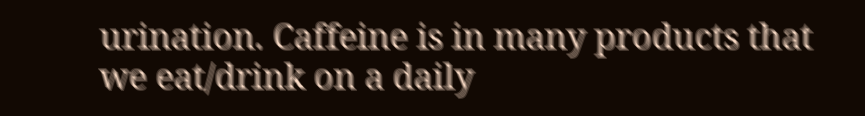urination. Caffeine is in many products that we eat/drink on a daily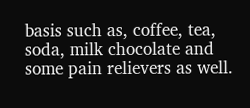basis such as, coffee, tea, soda, milk chocolate and some pain relievers as well.